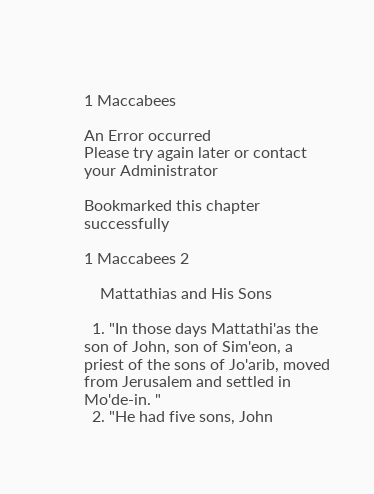1 Maccabees

An Error occurred
Please try again later or contact your Administrator

Bookmarked this chapter successfully

1 Maccabees 2

    Mattathias and His Sons

  1. "In those days Mattathi'as the son of John, son of Sim'eon, a priest of the sons of Jo'arib, moved from Jerusalem and settled in Mo'de-in. "
  2. "He had five sons, John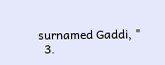surnamed Gaddi, "
  3.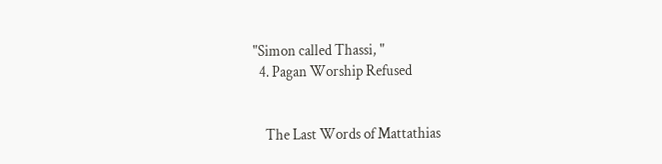"Simon called Thassi, "
  4. Pagan Worship Refused


    The Last Words of Mattathias